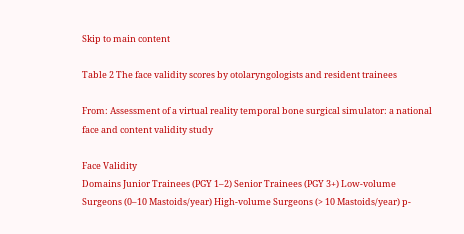Skip to main content

Table 2 The face validity scores by otolaryngologists and resident trainees

From: Assessment of a virtual reality temporal bone surgical simulator: a national face and content validity study

Face Validity
Domains Junior Trainees (PGY 1–2) Senior Trainees (PGY 3+) Low-volume Surgeons (0–10 Mastoids/year) High-volume Surgeons (> 10 Mastoids/year) p-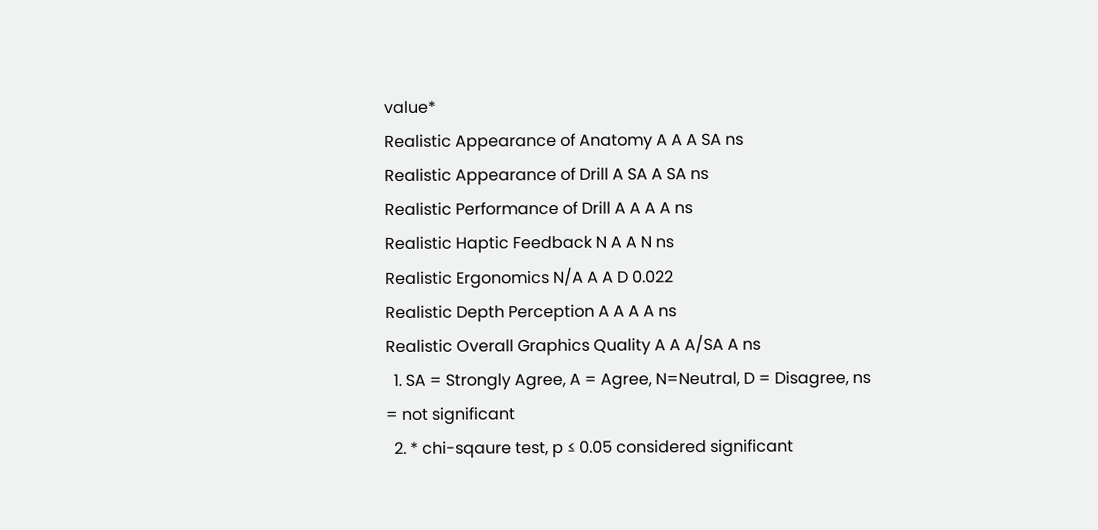value*
Realistic Appearance of Anatomy A A A SA ns
Realistic Appearance of Drill A SA A SA ns
Realistic Performance of Drill A A A A ns
Realistic Haptic Feedback N A A N ns
Realistic Ergonomics N/A A A D 0.022
Realistic Depth Perception A A A A ns
Realistic Overall Graphics Quality A A A/SA A ns
  1. SA = Strongly Agree, A = Agree, N=Neutral, D = Disagree, ns = not significant
  2. * chi-sqaure test, p ≤ 0.05 considered significant